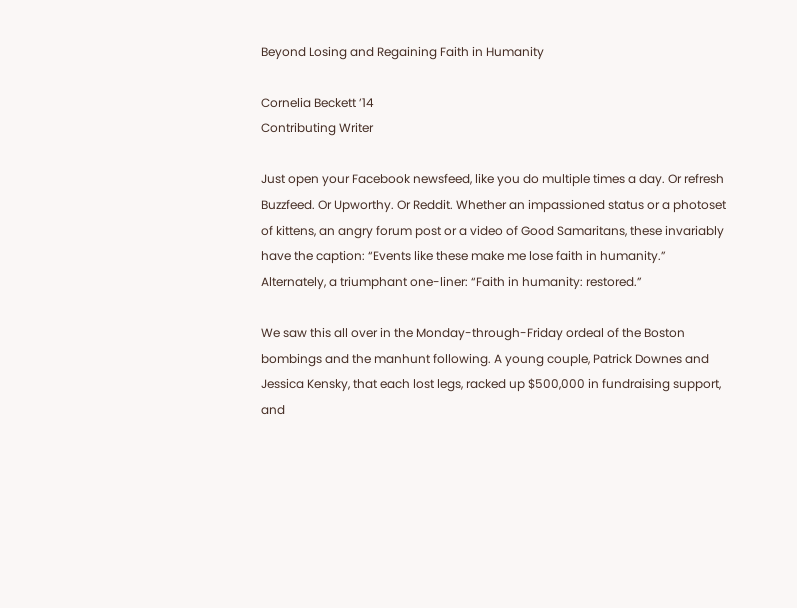Beyond Losing and Regaining Faith in Humanity

Cornelia Beckett ’14
Contributing Writer

Just open your Facebook newsfeed, like you do multiple times a day. Or refresh Buzzfeed. Or Upworthy. Or Reddit. Whether an impassioned status or a photoset of kittens, an angry forum post or a video of Good Samaritans, these invariably have the caption: “Events like these make me lose faith in humanity.” Alternately, a triumphant one-liner: “Faith in humanity: restored.”

We saw this all over in the Monday-through-Friday ordeal of the Boston bombings and the manhunt following. A young couple, Patrick Downes and Jessica Kensky, that each lost legs, racked up $500,000 in fundraising support, and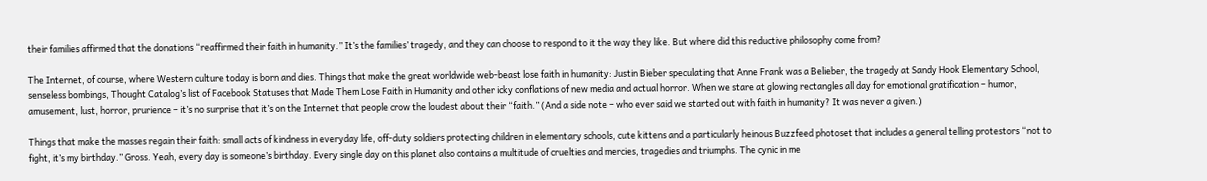their families affirmed that the donations “reaffirmed their faith in humanity.” It’s the families’ tragedy, and they can choose to respond to it the way they like. But where did this reductive philosophy come from?

The Internet, of course, where Western culture today is born and dies. Things that make the great worldwide web-beast lose faith in humanity: Justin Bieber speculating that Anne Frank was a Belieber, the tragedy at Sandy Hook Elementary School, senseless bombings, Thought Catalog’s list of Facebook Statuses that Made Them Lose Faith in Humanity and other icky conflations of new media and actual horror. When we stare at glowing rectangles all day for emotional gratification – humor, amusement, lust, horror, prurience – it’s no surprise that it’s on the Internet that people crow the loudest about their “faith.” (And a side note – who ever said we started out with faith in humanity? It was never a given.)

Things that make the masses regain their faith: small acts of kindness in everyday life, off-duty soldiers protecting children in elementary schools, cute kittens and a particularly heinous Buzzfeed photoset that includes a general telling protestors “not to fight, it’s my birthday.” Gross. Yeah, every day is someone’s birthday. Every single day on this planet also contains a multitude of cruelties and mercies, tragedies and triumphs. The cynic in me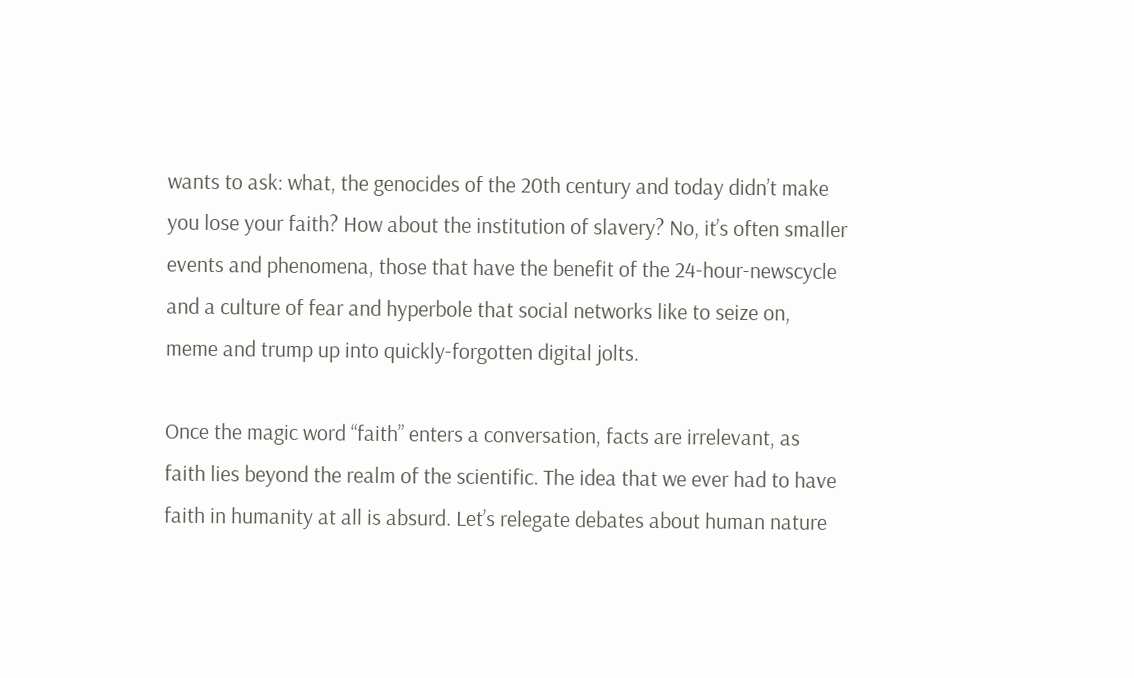wants to ask: what, the genocides of the 20th century and today didn’t make you lose your faith? How about the institution of slavery? No, it’s often smaller events and phenomena, those that have the benefit of the 24-hour-newscycle and a culture of fear and hyperbole that social networks like to seize on, meme and trump up into quickly-forgotten digital jolts.

Once the magic word “faith” enters a conversation, facts are irrelevant, as faith lies beyond the realm of the scientific. The idea that we ever had to have faith in humanity at all is absurd. Let’s relegate debates about human nature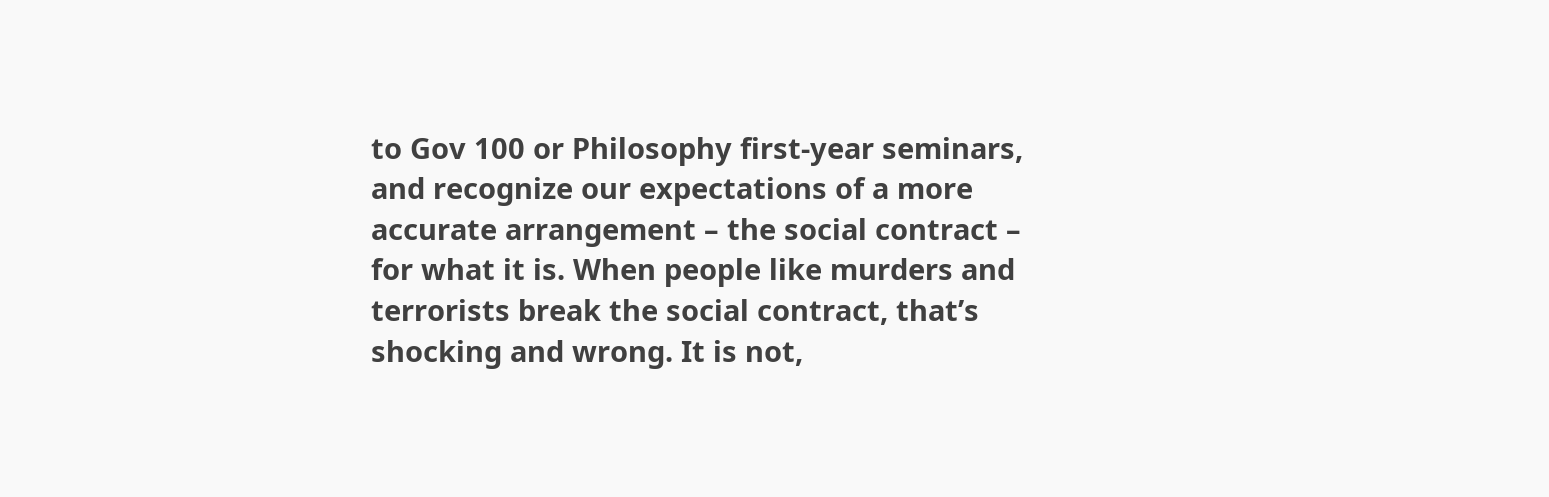to Gov 100 or Philosophy first-year seminars, and recognize our expectations of a more accurate arrangement – the social contract – for what it is. When people like murders and terrorists break the social contract, that’s shocking and wrong. It is not,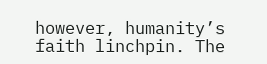however, humanity’s faith linchpin. The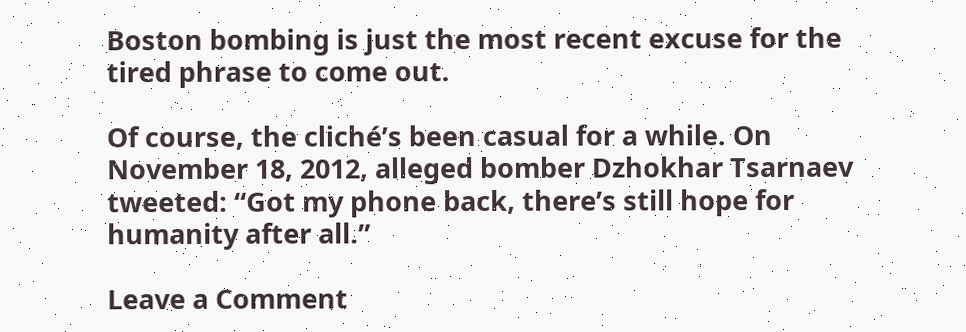Boston bombing is just the most recent excuse for the tired phrase to come out.

Of course, the cliché’s been casual for a while. On November 18, 2012, alleged bomber Dzhokhar Tsarnaev tweeted: “Got my phone back, there’s still hope for humanity after all.”

Leave a Comment